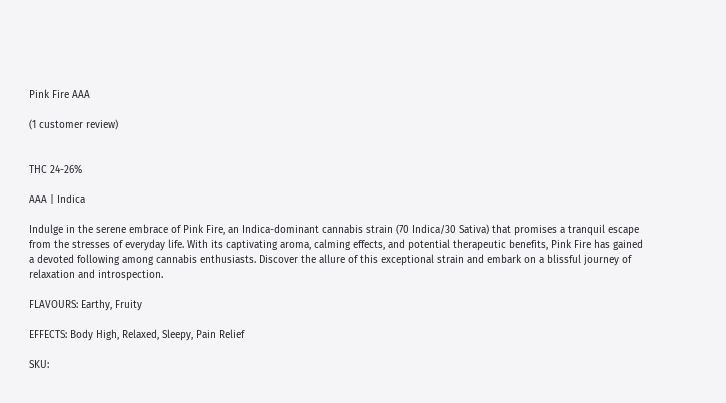Pink Fire AAA

(1 customer review)


THC 24-26%

AAA | Indica

Indulge in the serene embrace of Pink Fire, an Indica-dominant cannabis strain (70 Indica/30 Sativa) that promises a tranquil escape from the stresses of everyday life. With its captivating aroma, calming effects, and potential therapeutic benefits, Pink Fire has gained a devoted following among cannabis enthusiasts. Discover the allure of this exceptional strain and embark on a blissful journey of relaxation and introspection.

FLAVOURS: Earthy, Fruity

EFFECTS: Body High, Relaxed, Sleepy, Pain Relief

SKU: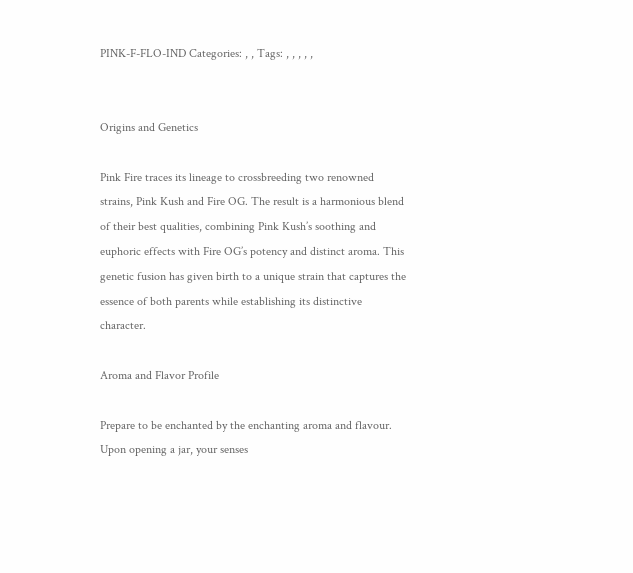PINK-F-FLO-IND Categories: , , Tags: , , , , ,


Origins and Genetics

Pink Fire traces its lineage to crossbreeding two renowned strains, Pink Kush and Fire OG. The result is a harmonious blend of their best qualities, combining Pink Kush’s soothing and euphoric effects with Fire OG’s potency and distinct aroma. This genetic fusion has given birth to a unique strain that captures the essence of both parents while establishing its distinctive character.

Aroma and Flavor Profile

Prepare to be enchanted by the enchanting aroma and flavour. Upon opening a jar, your senses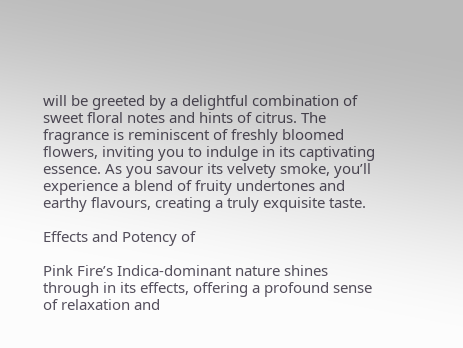will be greeted by a delightful combination of sweet floral notes and hints of citrus. The fragrance is reminiscent of freshly bloomed flowers, inviting you to indulge in its captivating essence. As you savour its velvety smoke, you’ll experience a blend of fruity undertones and earthy flavours, creating a truly exquisite taste.

Effects and Potency of

Pink Fire’s Indica-dominant nature shines through in its effects, offering a profound sense of relaxation and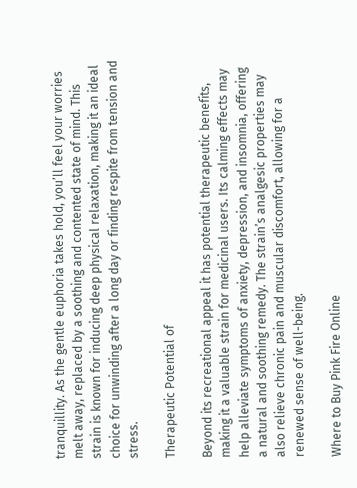tranquillity. As the gentle euphoria takes hold, you’ll feel your worries melt away, replaced by a soothing and contented state of mind. This strain is known for inducing deep physical relaxation, making it an ideal choice for unwinding after a long day or finding respite from tension and stress.

Therapeutic Potential of

Beyond its recreational appeal it has potential therapeutic benefits, making it a valuable strain for medicinal users. Its calming effects may help alleviate symptoms of anxiety, depression, and insomnia, offering a natural and soothing remedy. The strain’s analgesic properties may also relieve chronic pain and muscular discomfort, allowing for a renewed sense of well-being.

Where to Buy Pink Fire Online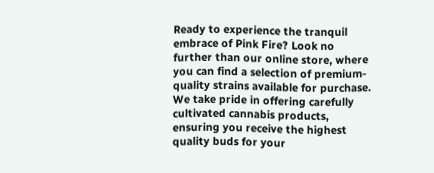Ready to experience the tranquil embrace of Pink Fire? Look no further than our online store, where you can find a selection of premium-quality strains available for purchase. We take pride in offering carefully cultivated cannabis products, ensuring you receive the highest quality buds for your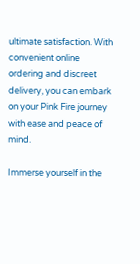ultimate satisfaction. With convenient online ordering and discreet delivery, you can embark on your Pink Fire journey with ease and peace of mind.

Immerse yourself in the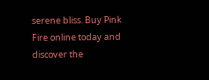serene bliss. Buy Pink Fire online today and discover the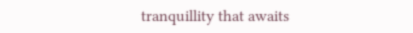tranquillity that awaits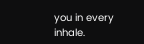you in every inhale.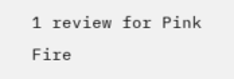1 review for Pink Fire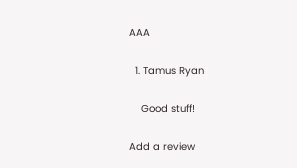AAA

  1. Tamus Ryan

    Good stuff!

Add a review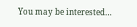You may be interested…